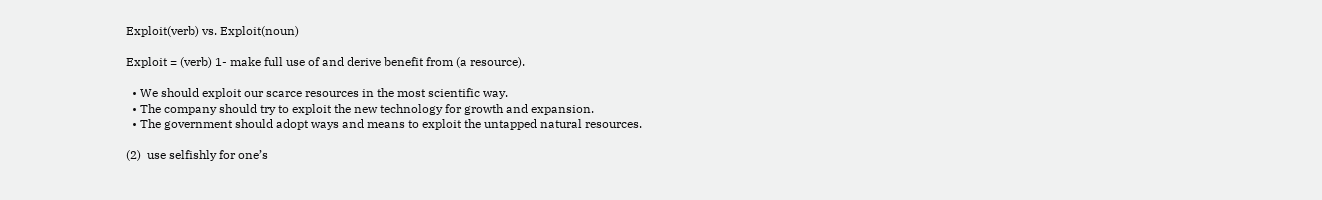Exploit(verb) vs. Exploit(noun)

Exploit = (verb) 1- make full use of and derive benefit from (a resource).

  • We should exploit our scarce resources in the most scientific way.
  • The company should try to exploit the new technology for growth and expansion.
  • The government should adopt ways and means to exploit the untapped natural resources.

(2)  use selfishly for one’s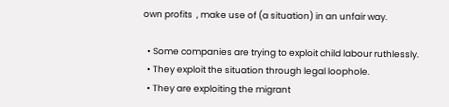own profits  , make use of (a situation) in an unfair way.

  • Some companies are trying to exploit child labour ruthlessly.
  • They exploit the situation through legal loophole.
  • They are exploiting the migrant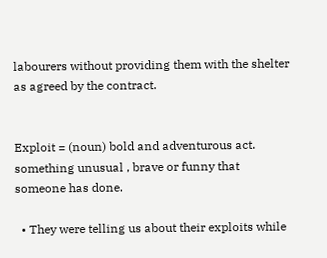labourers without providing them with the shelter as agreed by the contract.


Exploit = (noun) bold and adventurous act. something unusual , brave or funny that someone has done.

  • They were telling us about their exploits while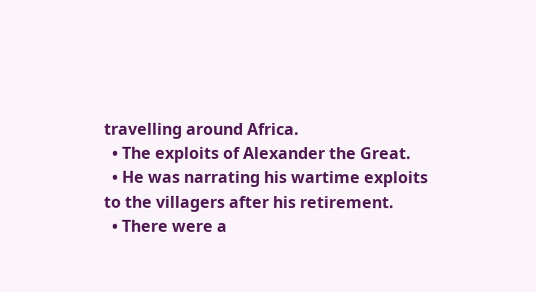travelling around Africa.
  • The exploits of Alexander the Great.
  • He was narrating his wartime exploits to the villagers after his retirement.
  • There were a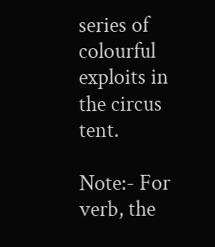series of colourful exploits in the circus tent.

Note:- For verb, the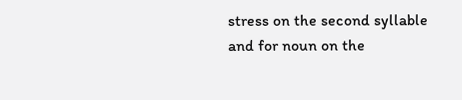stress on the second syllable and for noun on the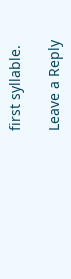first syllable.

Leave a Reply